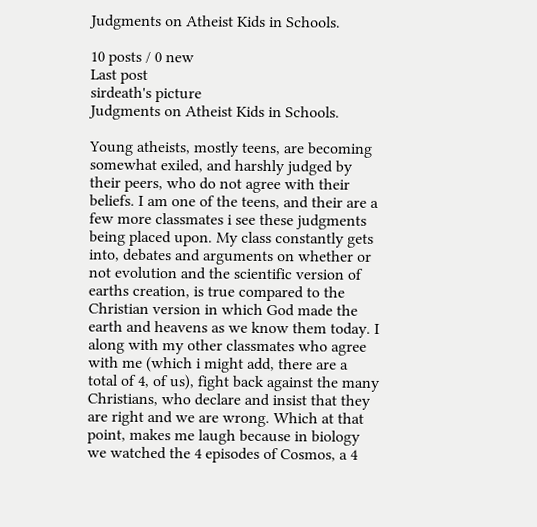Judgments on Atheist Kids in Schools.

10 posts / 0 new
Last post
sirdeath's picture
Judgments on Atheist Kids in Schools.

Young atheists, mostly teens, are becoming somewhat exiled, and harshly judged by their peers, who do not agree with their beliefs. I am one of the teens, and their are a few more classmates i see these judgments being placed upon. My class constantly gets into, debates and arguments on whether or not evolution and the scientific version of earths creation, is true compared to the Christian version in which God made the earth and heavens as we know them today. I along with my other classmates who agree with me (which i might add, there are a total of 4, of us), fight back against the many Christians, who declare and insist that they are right and we are wrong. Which at that point, makes me laugh because in biology we watched the 4 episodes of Cosmos, a 4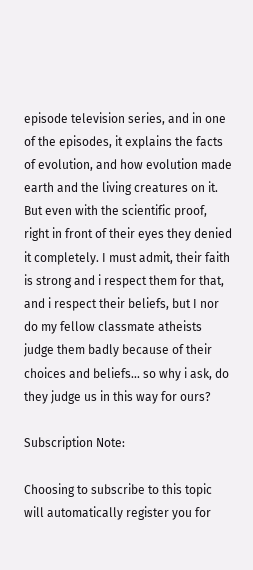episode television series, and in one of the episodes, it explains the facts of evolution, and how evolution made earth and the living creatures on it. But even with the scientific proof, right in front of their eyes they denied it completely. I must admit, their faith is strong and i respect them for that, and i respect their beliefs, but I nor do my fellow classmate atheists judge them badly because of their choices and beliefs... so why i ask, do they judge us in this way for ours?

Subscription Note:

Choosing to subscribe to this topic will automatically register you for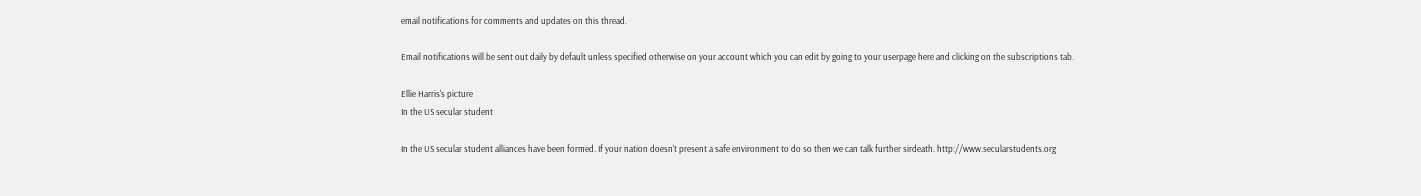email notifications for comments and updates on this thread.

Email notifications will be sent out daily by default unless specified otherwise on your account which you can edit by going to your userpage here and clicking on the subscriptions tab.

Ellie Harris's picture
In the US secular student

In the US secular student alliances have been formed. If your nation doesn't present a safe environment to do so then we can talk further sirdeath. http://www.secularstudents.org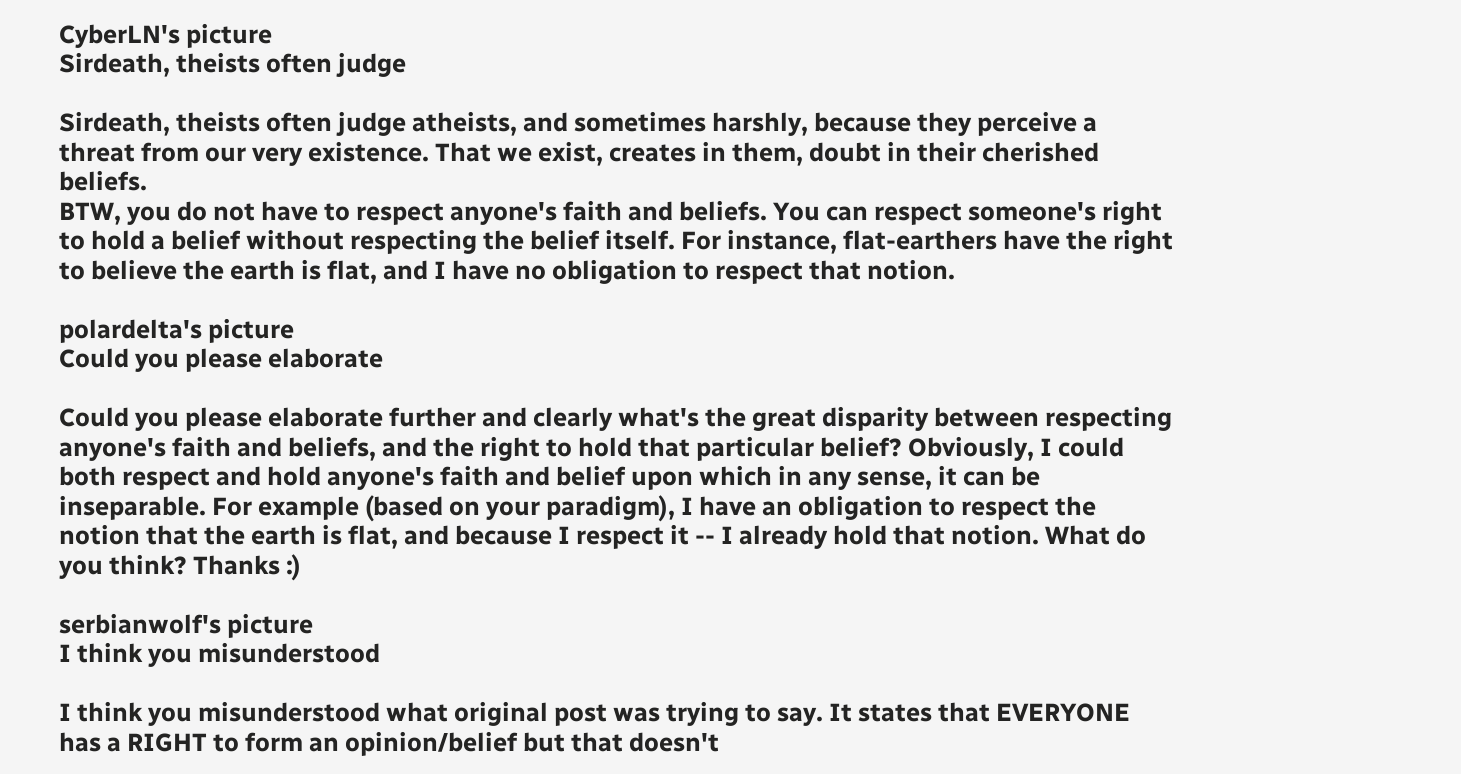CyberLN's picture
Sirdeath, theists often judge

Sirdeath, theists often judge atheists, and sometimes harshly, because they perceive a threat from our very existence. That we exist, creates in them, doubt in their cherished beliefs.
BTW, you do not have to respect anyone's faith and beliefs. You can respect someone's right to hold a belief without respecting the belief itself. For instance, flat-earthers have the right to believe the earth is flat, and I have no obligation to respect that notion.

polardelta's picture
Could you please elaborate

Could you please elaborate further and clearly what's the great disparity between respecting anyone's faith and beliefs, and the right to hold that particular belief? Obviously, I could both respect and hold anyone's faith and belief upon which in any sense, it can be inseparable. For example (based on your paradigm), I have an obligation to respect the notion that the earth is flat, and because I respect it -- I already hold that notion. What do you think? Thanks :)

serbianwolf's picture
I think you misunderstood

I think you misunderstood what original post was trying to say. It states that EVERYONE has a RIGHT to form an opinion/belief but that doesn't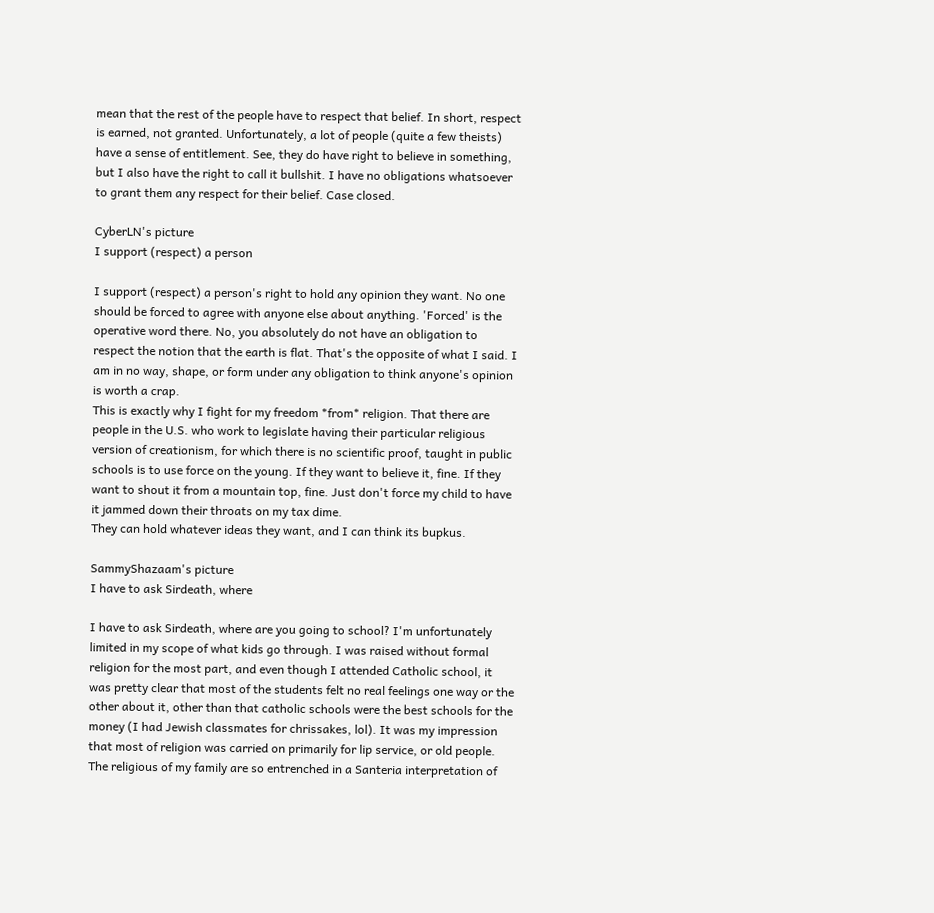mean that the rest of the people have to respect that belief. In short, respect is earned, not granted. Unfortunately, a lot of people (quite a few theists) have a sense of entitlement. See, they do have right to believe in something, but I also have the right to call it bullshit. I have no obligations whatsoever to grant them any respect for their belief. Case closed.

CyberLN's picture
I support (respect) a person

I support (respect) a person's right to hold any opinion they want. No one should be forced to agree with anyone else about anything. 'Forced' is the operative word there. No, you absolutely do not have an obligation to respect the notion that the earth is flat. That's the opposite of what I said. I am in no way, shape, or form under any obligation to think anyone's opinion is worth a crap.
This is exactly why I fight for my freedom *from* religion. That there are people in the U.S. who work to legislate having their particular religious version of creationism, for which there is no scientific proof, taught in public schools is to use force on the young. If they want to believe it, fine. If they want to shout it from a mountain top, fine. Just don't force my child to have it jammed down their throats on my tax dime.
They can hold whatever ideas they want, and I can think its bupkus.

SammyShazaam's picture
I have to ask Sirdeath, where

I have to ask Sirdeath, where are you going to school? I'm unfortunately limited in my scope of what kids go through. I was raised without formal religion for the most part, and even though I attended Catholic school, it was pretty clear that most of the students felt no real feelings one way or the other about it, other than that catholic schools were the best schools for the money (I had Jewish classmates for chrissakes, lol). It was my impression that most of religion was carried on primarily for lip service, or old people. The religious of my family are so entrenched in a Santeria interpretation of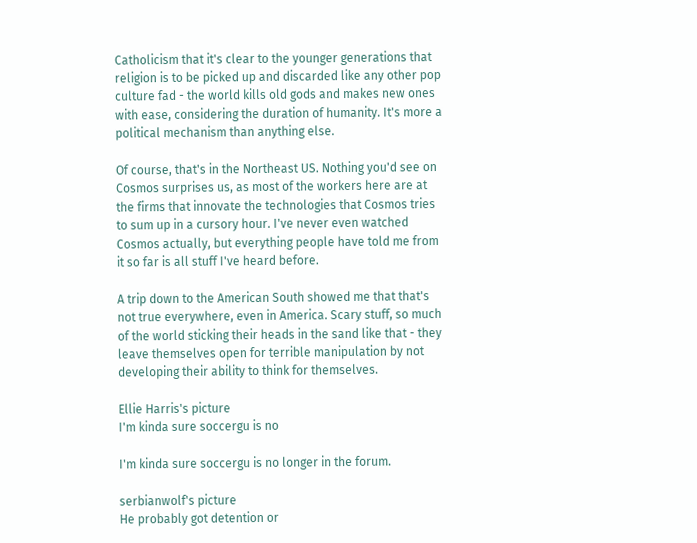Catholicism that it's clear to the younger generations that religion is to be picked up and discarded like any other pop culture fad - the world kills old gods and makes new ones with ease, considering the duration of humanity. It's more a political mechanism than anything else.

Of course, that's in the Northeast US. Nothing you'd see on Cosmos surprises us, as most of the workers here are at the firms that innovate the technologies that Cosmos tries to sum up in a cursory hour. I've never even watched Cosmos actually, but everything people have told me from it so far is all stuff I've heard before.

A trip down to the American South showed me that that's not true everywhere, even in America. Scary stuff, so much of the world sticking their heads in the sand like that - they leave themselves open for terrible manipulation by not developing their ability to think for themselves.

Ellie Harris's picture
I'm kinda sure soccergu is no

I'm kinda sure soccergu is no longer in the forum.

serbianwolf's picture
He probably got detention or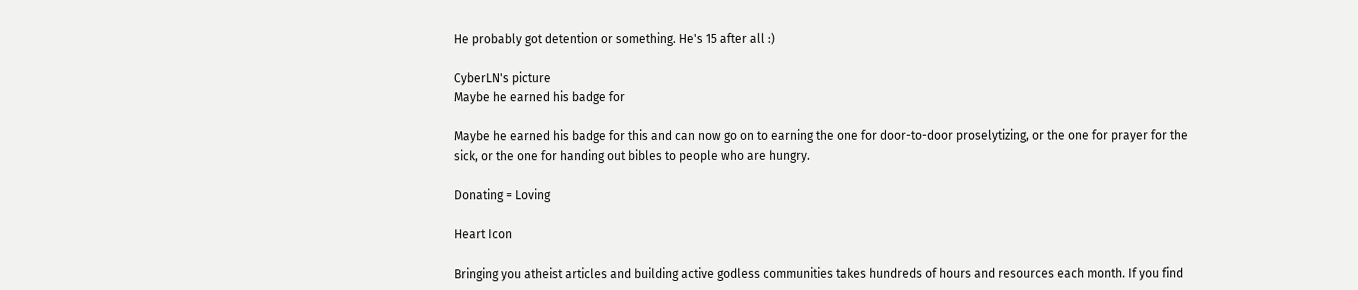He probably got detention or something. He's 15 after all :)

CyberLN's picture
Maybe he earned his badge for

Maybe he earned his badge for this and can now go on to earning the one for door-to-door proselytizing, or the one for prayer for the sick, or the one for handing out bibles to people who are hungry.

Donating = Loving

Heart Icon

Bringing you atheist articles and building active godless communities takes hundreds of hours and resources each month. If you find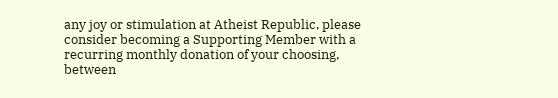any joy or stimulation at Atheist Republic, please consider becoming a Supporting Member with a recurring monthly donation of your choosing, between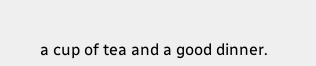a cup of tea and a good dinner.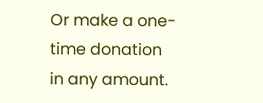Or make a one-time donation in any amount.